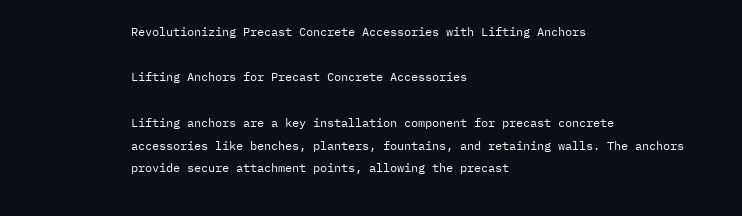Revolutionizing Precast Concrete Accessories with Lifting Anchors

Lifting Anchors for Precast Concrete Accessories

Lifting anchors are a key installation component for precast concrete accessories like benches, planters, fountains, and retaining walls. The anchors provide secure attachment points, allowing the precast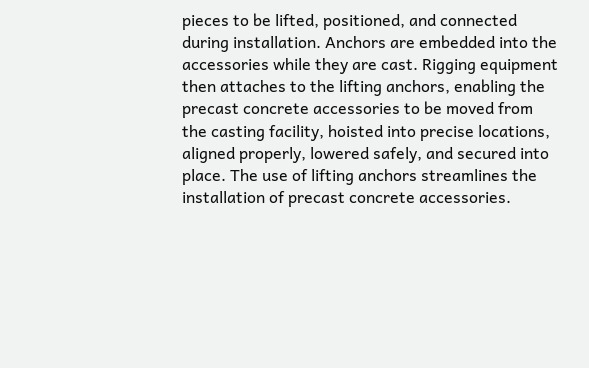pieces to be lifted, positioned, and connected during installation. Anchors are embedded into the accessories while they are cast. Rigging equipment then attaches to the lifting anchors, enabling the precast concrete accessories to be moved from the casting facility, hoisted into precise locations, aligned properly, lowered safely, and secured into place. The use of lifting anchors streamlines the installation of precast concrete accessories.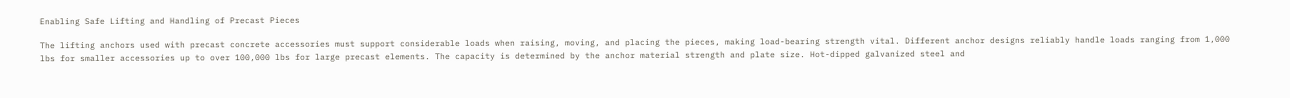Enabling Safe Lifting and Handling of Precast Pieces

The lifting anchors used with precast concrete accessories must support considerable loads when raising, moving, and placing the pieces, making load-bearing strength vital. Different anchor designs reliably handle loads ranging from 1,000 lbs for smaller accessories up to over 100,000 lbs for large precast elements. The capacity is determined by the anchor material strength and plate size. Hot-dipped galvanized steel and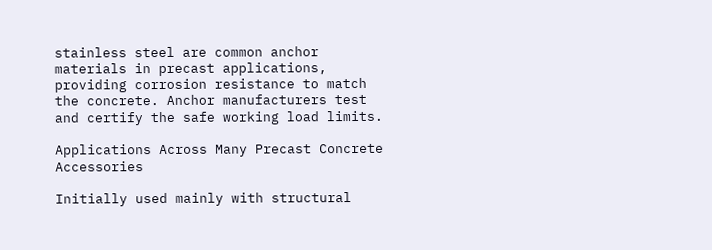stainless steel are common anchor materials in precast applications, providing corrosion resistance to match the concrete. Anchor manufacturers test and certify the safe working load limits.

Applications Across Many Precast Concrete Accessories

Initially used mainly with structural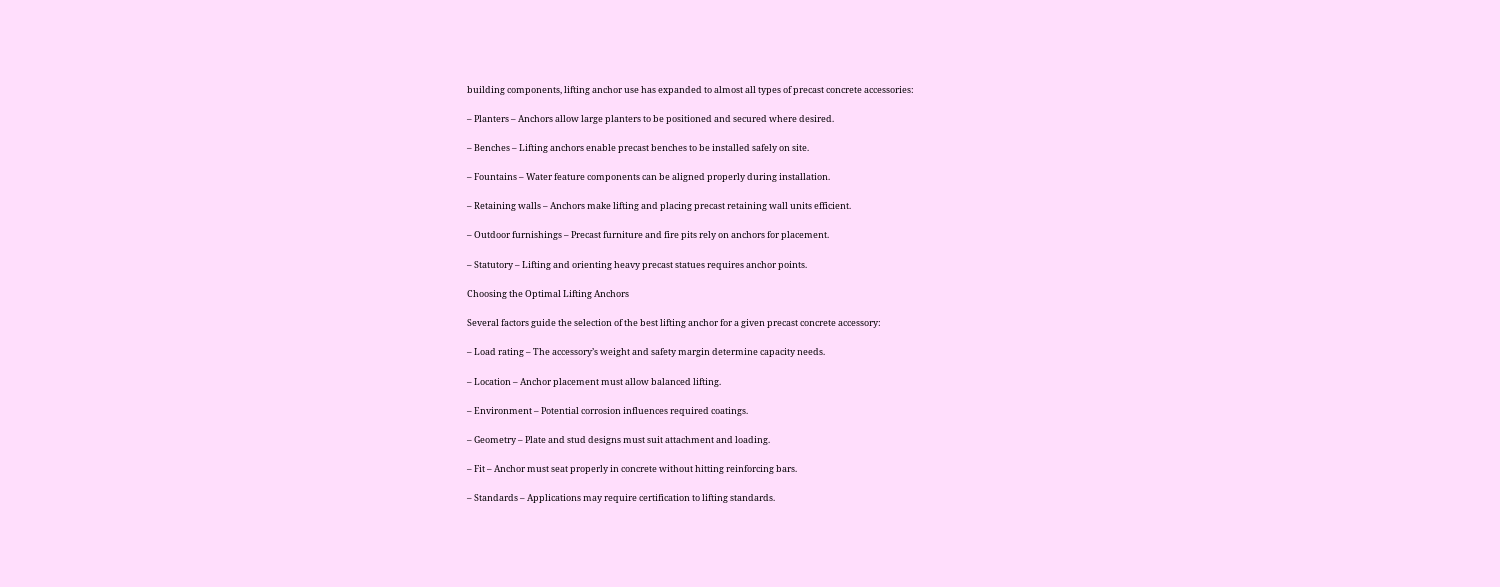building components, lifting anchor use has expanded to almost all types of precast concrete accessories:

– Planters – Anchors allow large planters to be positioned and secured where desired.

– Benches – Lifting anchors enable precast benches to be installed safely on site.

– Fountains – Water feature components can be aligned properly during installation.

– Retaining walls – Anchors make lifting and placing precast retaining wall units efficient.

– Outdoor furnishings – Precast furniture and fire pits rely on anchors for placement.

– Statutory – Lifting and orienting heavy precast statues requires anchor points.

Choosing the Optimal Lifting Anchors

Several factors guide the selection of the best lifting anchor for a given precast concrete accessory:

– Load rating – The accessory’s weight and safety margin determine capacity needs.

– Location – Anchor placement must allow balanced lifting.

– Environment – Potential corrosion influences required coatings.

– Geometry – Plate and stud designs must suit attachment and loading.

– Fit – Anchor must seat properly in concrete without hitting reinforcing bars.

– Standards – Applications may require certification to lifting standards.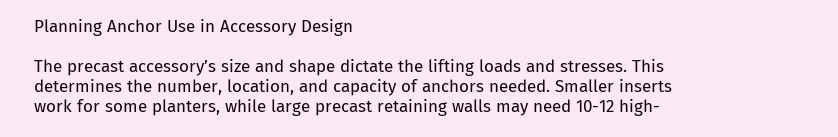Planning Anchor Use in Accessory Design

The precast accessory’s size and shape dictate the lifting loads and stresses. This determines the number, location, and capacity of anchors needed. Smaller inserts work for some planters, while large precast retaining walls may need 10-12 high-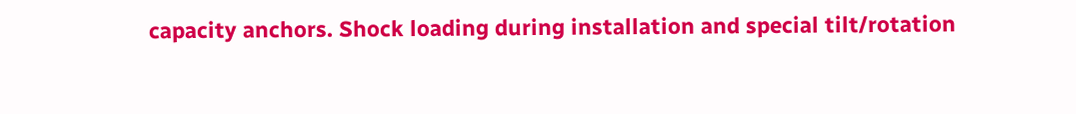capacity anchors. Shock loading during installation and special tilt/rotation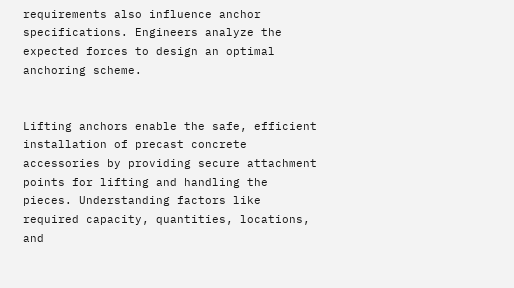requirements also influence anchor specifications. Engineers analyze the expected forces to design an optimal anchoring scheme.


Lifting anchors enable the safe, efficient installation of precast concrete accessories by providing secure attachment points for lifting and handling the pieces. Understanding factors like required capacity, quantities, locations, and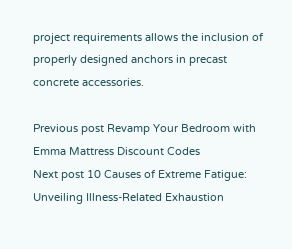project requirements allows the inclusion of properly designed anchors in precast concrete accessories.

Previous post Revamp Your Bedroom with Emma Mattress Discount Codes
Next post 10 Causes of Extreme Fatigue: Unveiling Illness-Related Exhaustion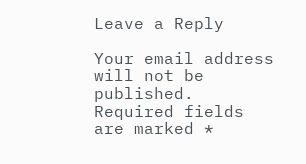Leave a Reply

Your email address will not be published. Required fields are marked *